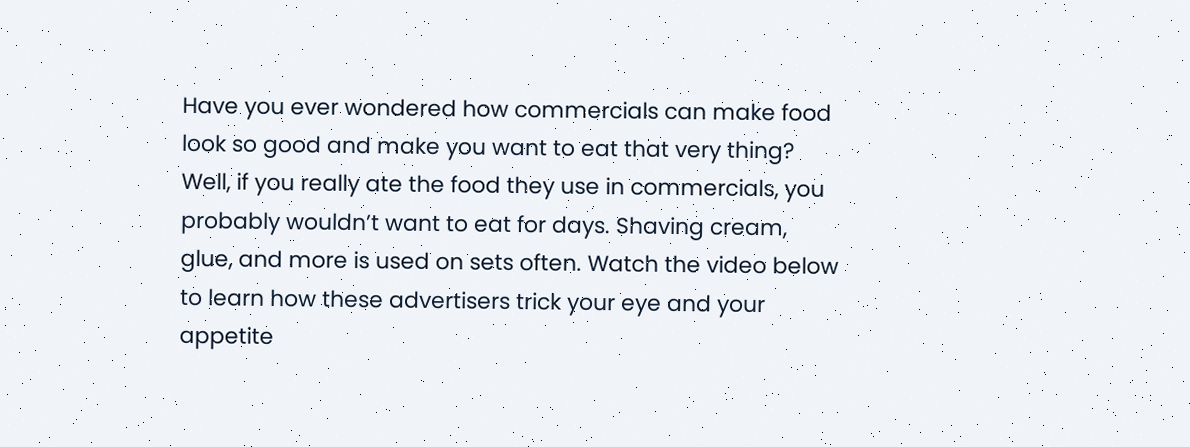Have you ever wondered how commercials can make food look so good and make you want to eat that very thing? Well, if you really ate the food they use in commercials, you probably wouldn’t want to eat for days. Shaving cream, glue, and more is used on sets often. Watch the video below to learn how these advertisers trick your eye and your appetite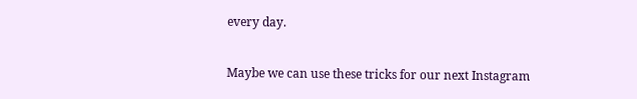every day.

Maybe we can use these tricks for our next Instagram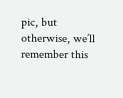pic, but otherwise, we’ll remember this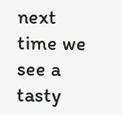next time we see a tasty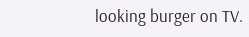looking burger on TV.